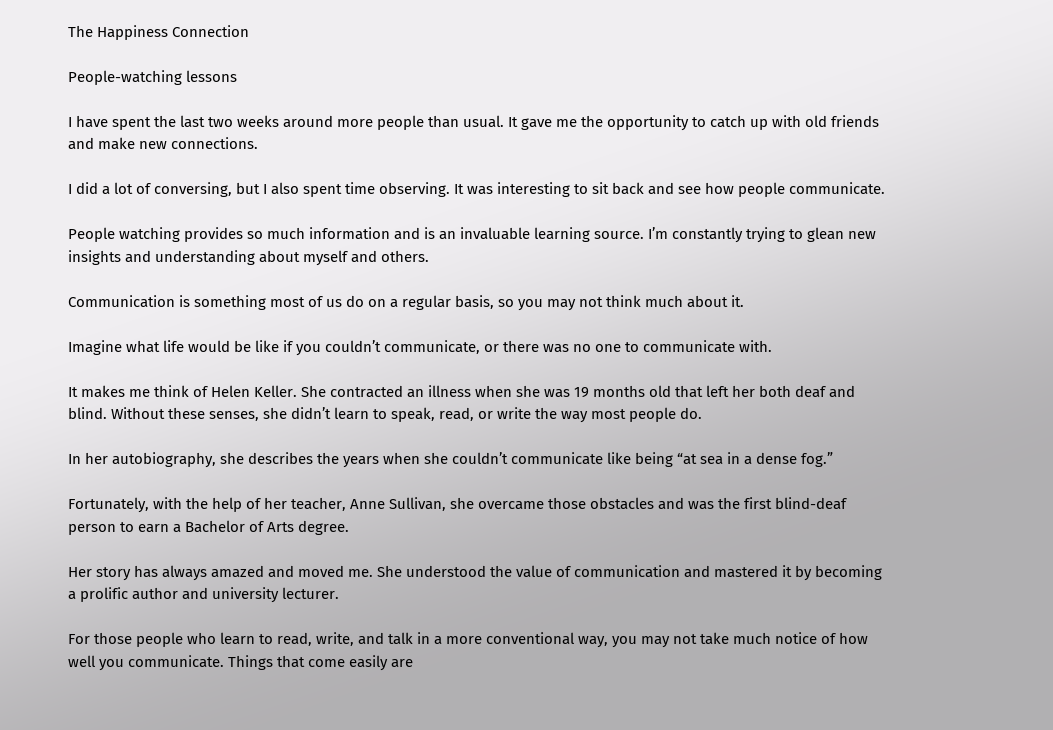The Happiness Connection

People-watching lessons

I have spent the last two weeks around more people than usual. It gave me the opportunity to catch up with old friends and make new connections.

I did a lot of conversing, but I also spent time observing. It was interesting to sit back and see how people communicate.

People watching provides so much information and is an invaluable learning source. I’m constantly trying to glean new insights and understanding about myself and others.

Communication is something most of us do on a regular basis, so you may not think much about it.

Imagine what life would be like if you couldn’t communicate, or there was no one to communicate with.

It makes me think of Helen Keller. She contracted an illness when she was 19 months old that left her both deaf and blind. Without these senses, she didn’t learn to speak, read, or write the way most people do.

In her autobiography, she describes the years when she couldn’t communicate like being “at sea in a dense fog.”

Fortunately, with the help of her teacher, Anne Sullivan, she overcame those obstacles and was the first blind-deaf person to earn a Bachelor of Arts degree.

Her story has always amazed and moved me. She understood the value of communication and mastered it by becoming a prolific author and university lecturer.

For those people who learn to read, write, and talk in a more conventional way, you may not take much notice of how well you communicate. Things that come easily are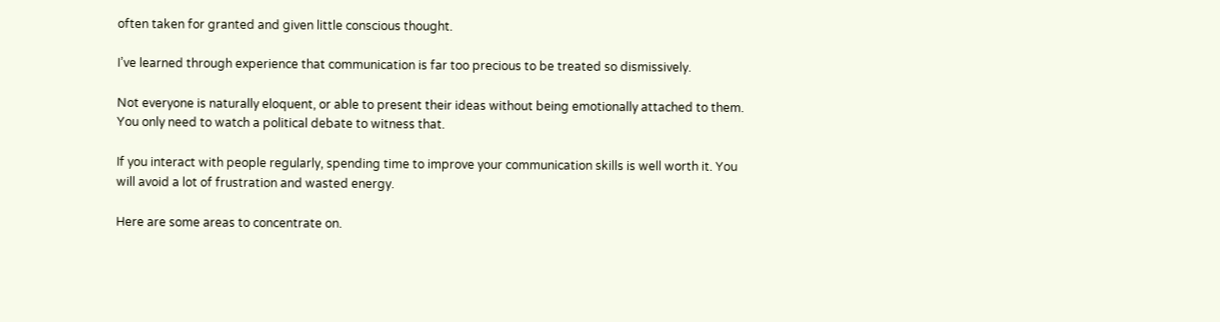often taken for granted and given little conscious thought.

I’ve learned through experience that communication is far too precious to be treated so dismissively.

Not everyone is naturally eloquent, or able to present their ideas without being emotionally attached to them. You only need to watch a political debate to witness that.

If you interact with people regularly, spending time to improve your communication skills is well worth it. You will avoid a lot of frustration and wasted energy.

Here are some areas to concentrate on.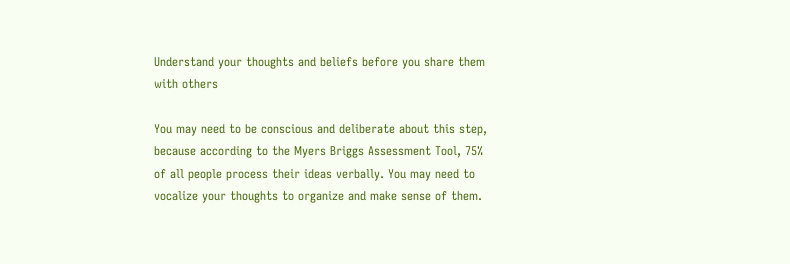Understand your thoughts and beliefs before you share them with others

You may need to be conscious and deliberate about this step, because according to the Myers Briggs Assessment Tool, 75% of all people process their ideas verbally. You may need to vocalize your thoughts to organize and make sense of them.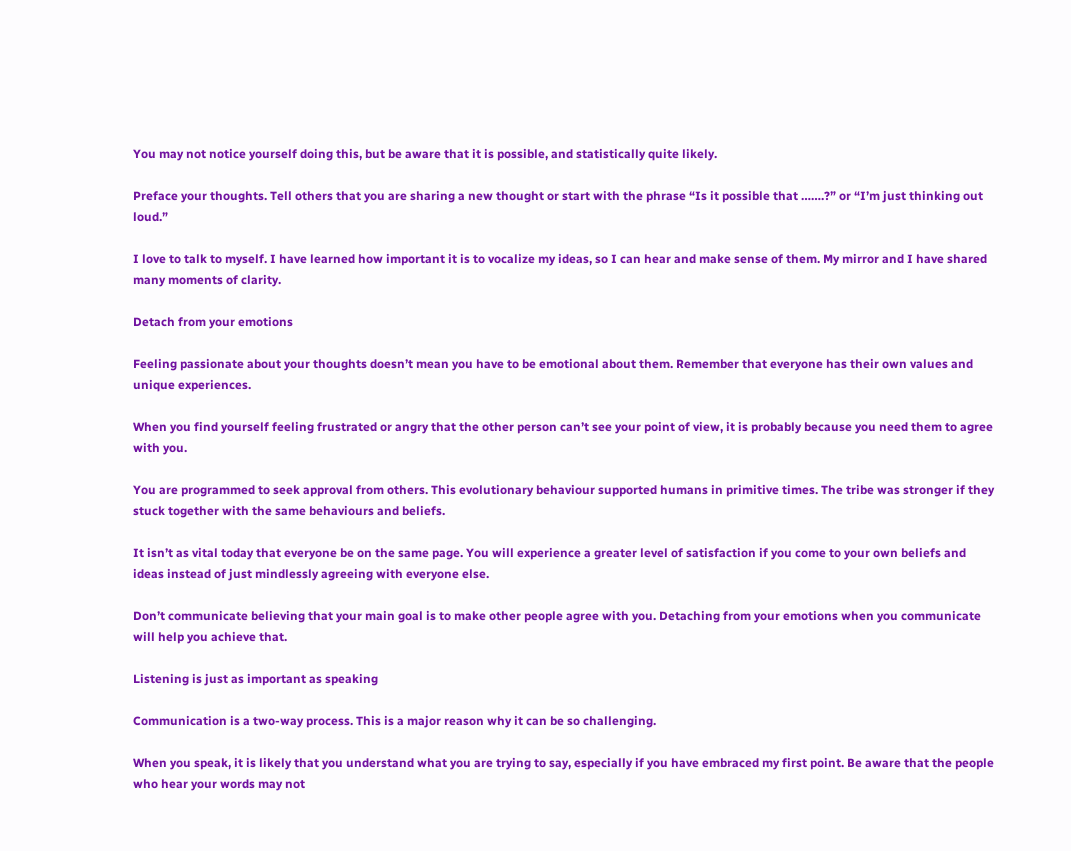You may not notice yourself doing this, but be aware that it is possible, and statistically quite likely.

Preface your thoughts. Tell others that you are sharing a new thought or start with the phrase “Is it possible that …….?” or “I’m just thinking out loud.”

I love to talk to myself. I have learned how important it is to vocalize my ideas, so I can hear and make sense of them. My mirror and I have shared many moments of clarity.

Detach from your emotions

Feeling passionate about your thoughts doesn’t mean you have to be emotional about them. Remember that everyone has their own values and unique experiences.

When you find yourself feeling frustrated or angry that the other person can’t see your point of view, it is probably because you need them to agree with you.

You are programmed to seek approval from others. This evolutionary behaviour supported humans in primitive times. The tribe was stronger if they stuck together with the same behaviours and beliefs.

It isn’t as vital today that everyone be on the same page. You will experience a greater level of satisfaction if you come to your own beliefs and ideas instead of just mindlessly agreeing with everyone else.

Don’t communicate believing that your main goal is to make other people agree with you. Detaching from your emotions when you communicate will help you achieve that.

Listening is just as important as speaking

Communication is a two-way process. This is a major reason why it can be so challenging.

When you speak, it is likely that you understand what you are trying to say, especially if you have embraced my first point. Be aware that the people who hear your words may not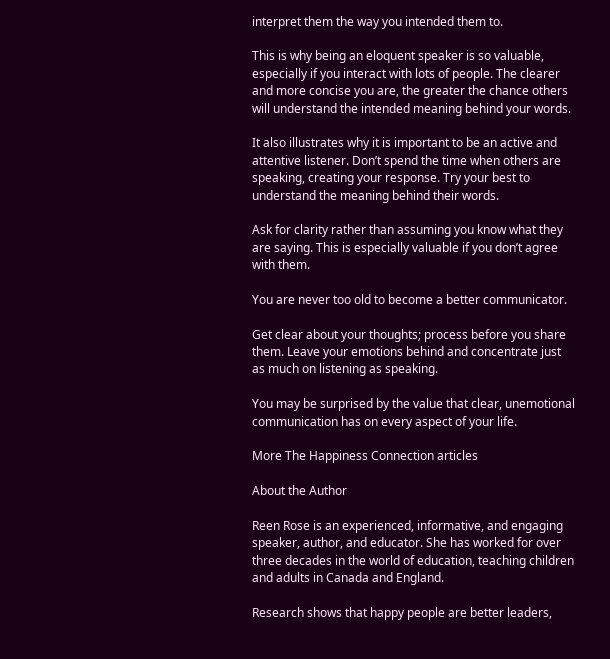interpret them the way you intended them to.

This is why being an eloquent speaker is so valuable, especially if you interact with lots of people. The clearer and more concise you are, the greater the chance others will understand the intended meaning behind your words.

It also illustrates why it is important to be an active and attentive listener. Don’t spend the time when others are speaking, creating your response. Try your best to understand the meaning behind their words.

Ask for clarity rather than assuming you know what they are saying. This is especially valuable if you don’t agree with them.

You are never too old to become a better communicator.

Get clear about your thoughts; process before you share them. Leave your emotions behind and concentrate just as much on listening as speaking.

You may be surprised by the value that clear, unemotional communication has on every aspect of your life.

More The Happiness Connection articles

About the Author

Reen Rose is an experienced, informative, and engaging speaker, author, and educator. She has worked for over three decades in the world of education, teaching children and adults in Canada and England.

Research shows that happy people are better leaders,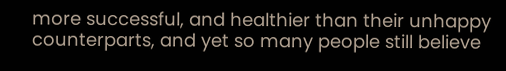more successful, and healthier than their unhappy counterparts, and yet so many people still believe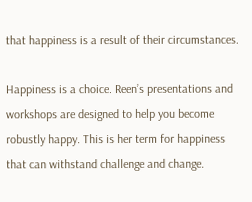that happiness is a result of their circumstances.

Happiness is a choice. Reen’s presentations and workshops are designed to help you become robustly happy. This is her term for happiness that can withstand challenge and change.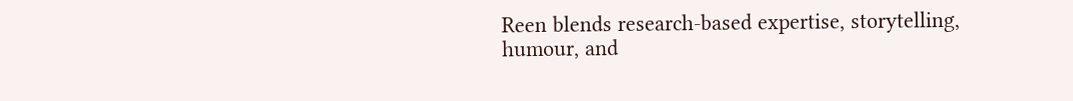Reen blends research-based expertise, storytelling, humour, and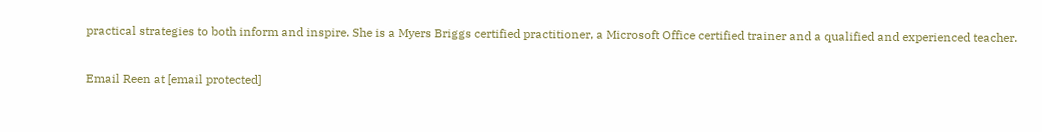practical strategies to both inform and inspire. She is a Myers Briggs certified practitioner, a Microsoft Office certified trainer and a qualified and experienced teacher.

Email Reen at [email protected]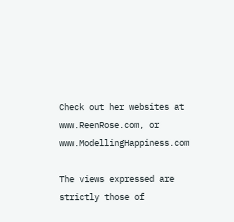Check out her websites at www.ReenRose.com, or www.ModellingHappiness.com

The views expressed are strictly those of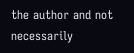the author and not necessarily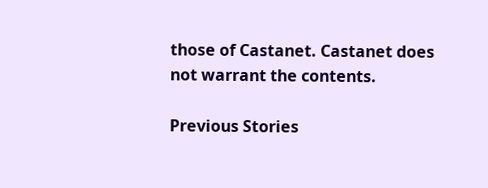those of Castanet. Castanet does not warrant the contents.

Previous Stories